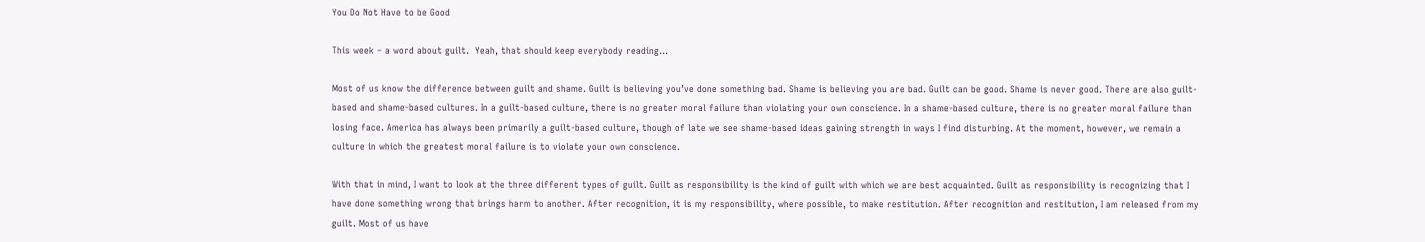You Do Not Have to be Good

This week – a word about guilt.  Yeah, that should keep everybody reading…

Most of us know the difference between guilt and shame. Guilt is believing you’ve done something bad. Shame is believing you are bad. Guilt can be good. Shame is never good. There are also guilt-based and shame-based cultures. In a guilt-based culture, there is no greater moral failure than violating your own conscience. In a shame-based culture, there is no greater moral failure than losing face. America has always been primarily a guilt-based culture, though of late we see shame-based ideas gaining strength in ways I find disturbing. At the moment, however, we remain a culture in which the greatest moral failure is to violate your own conscience.

With that in mind, I want to look at the three different types of guilt. Guilt as responsibility is the kind of guilt with which we are best acquainted. Guilt as responsibility is recognizing that I have done something wrong that brings harm to another. After recognition, it is my responsibility, where possible, to make restitution. After recognition and restitution, I am released from my guilt. Most of us have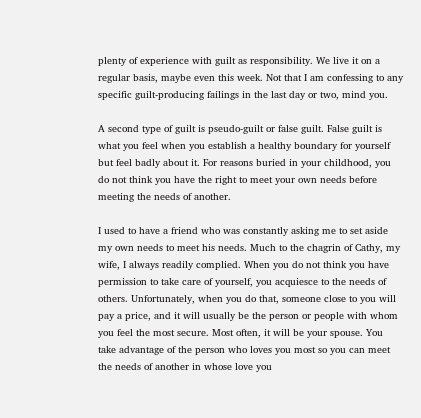plenty of experience with guilt as responsibility. We live it on a regular basis, maybe even this week. Not that I am confessing to any specific guilt-producing failings in the last day or two, mind you.

A second type of guilt is pseudo-guilt or false guilt. False guilt is what you feel when you establish a healthy boundary for yourself but feel badly about it. For reasons buried in your childhood, you do not think you have the right to meet your own needs before meeting the needs of another.

I used to have a friend who was constantly asking me to set aside my own needs to meet his needs. Much to the chagrin of Cathy, my wife, I always readily complied. When you do not think you have permission to take care of yourself, you acquiesce to the needs of others. Unfortunately, when you do that, someone close to you will pay a price, and it will usually be the person or people with whom you feel the most secure. Most often, it will be your spouse. You take advantage of the person who loves you most so you can meet the needs of another in whose love you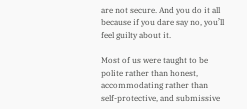are not secure. And you do it all because if you dare say no, you’ll feel guilty about it.

Most of us were taught to be polite rather than honest, accommodating rather than self-protective, and submissive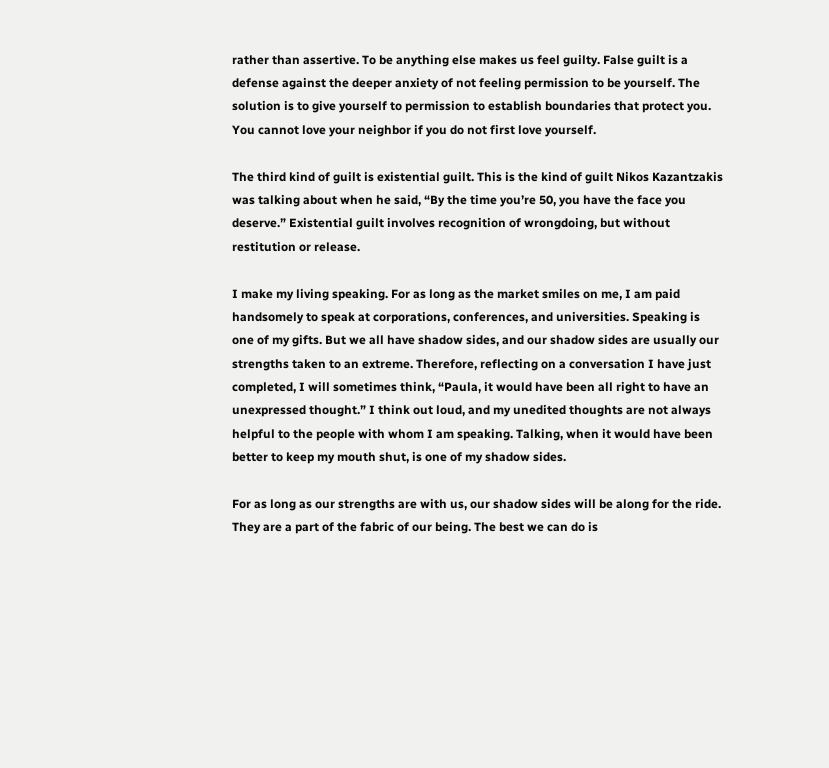rather than assertive. To be anything else makes us feel guilty. False guilt is a defense against the deeper anxiety of not feeling permission to be yourself. The solution is to give yourself to permission to establish boundaries that protect you. You cannot love your neighbor if you do not first love yourself.

The third kind of guilt is existential guilt. This is the kind of guilt Nikos Kazantzakis was talking about when he said, “By the time you’re 50, you have the face you deserve.” Existential guilt involves recognition of wrongdoing, but without restitution or release.

I make my living speaking. For as long as the market smiles on me, I am paid handsomely to speak at corporations, conferences, and universities. Speaking is one of my gifts. But we all have shadow sides, and our shadow sides are usually our strengths taken to an extreme. Therefore, reflecting on a conversation I have just completed, I will sometimes think, “Paula, it would have been all right to have an unexpressed thought.” I think out loud, and my unedited thoughts are not always helpful to the people with whom I am speaking. Talking, when it would have been better to keep my mouth shut, is one of my shadow sides.

For as long as our strengths are with us, our shadow sides will be along for the ride. They are a part of the fabric of our being. The best we can do is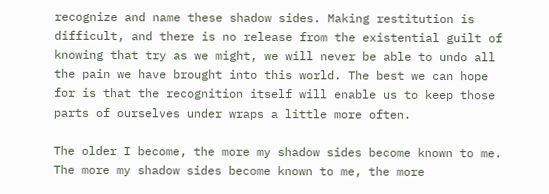recognize and name these shadow sides. Making restitution is difficult, and there is no release from the existential guilt of knowing that try as we might, we will never be able to undo all the pain we have brought into this world. The best we can hope for is that the recognition itself will enable us to keep those parts of ourselves under wraps a little more often.

The older I become, the more my shadow sides become known to me. The more my shadow sides become known to me, the more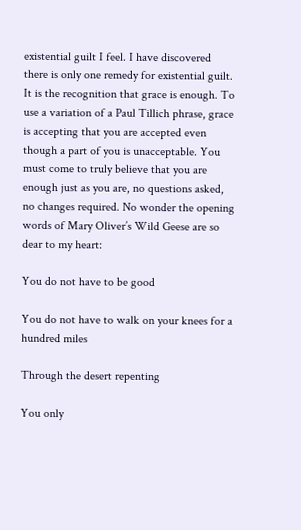existential guilt I feel. I have discovered there is only one remedy for existential guilt. It is the recognition that grace is enough. To use a variation of a Paul Tillich phrase, grace is accepting that you are accepted even though a part of you is unacceptable. You must come to truly believe that you are enough just as you are, no questions asked, no changes required. No wonder the opening words of Mary Oliver’s Wild Geese are so dear to my heart:

You do not have to be good

You do not have to walk on your knees for a hundred miles

Through the desert repenting

You only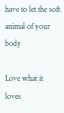have to let the soft animal of your body

Love what it loves